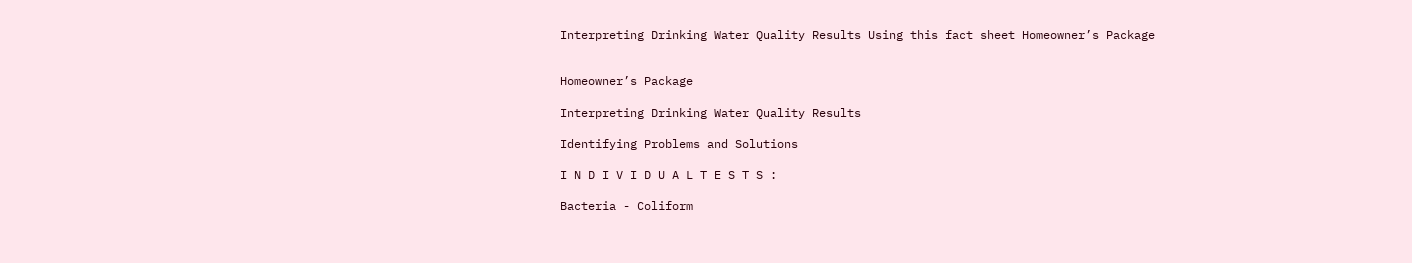Interpreting Drinking Water Quality Results Using this fact sheet Homeowner’s Package


Homeowner’s Package

Interpreting Drinking Water Quality Results

Identifying Problems and Solutions

I N D I V I D U A L T E S T S :

Bacteria - Coliform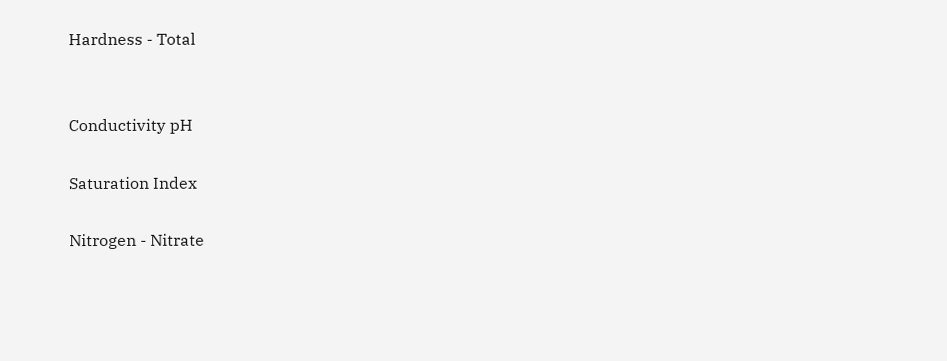Hardness - Total


Conductivity pH

Saturation Index

Nitrogen - Nitrate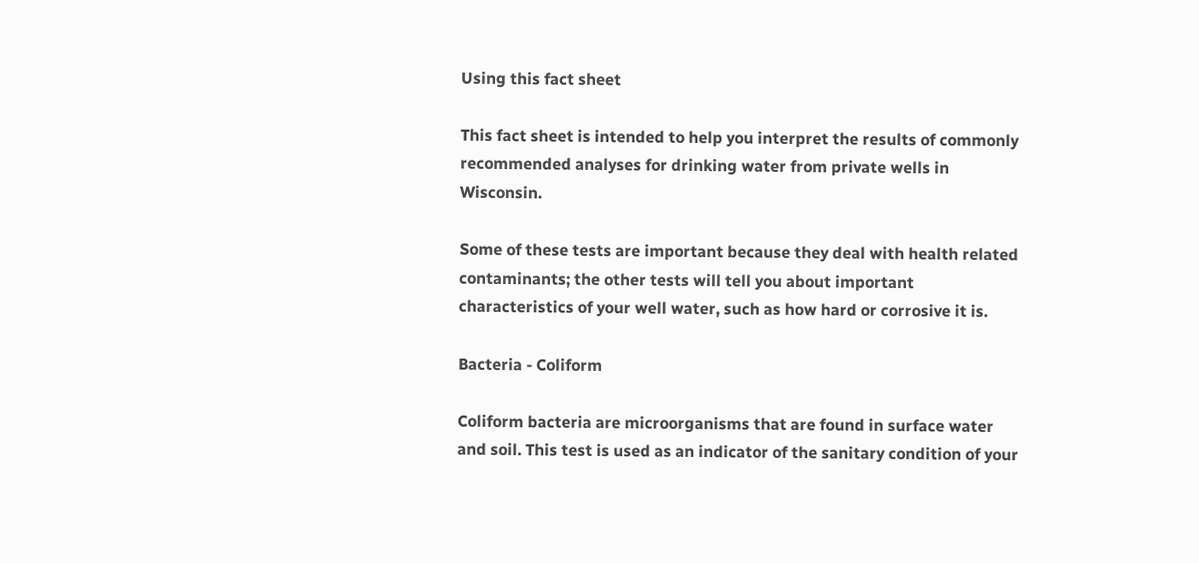Using this fact sheet

This fact sheet is intended to help you interpret the results of commonly recommended analyses for drinking water from private wells in Wisconsin.

Some of these tests are important because they deal with health related contaminants; the other tests will tell you about important characteristics of your well water, such as how hard or corrosive it is.

Bacteria - Coliform

Coliform bacteria are microorganisms that are found in surface water and soil. This test is used as an indicator of the sanitary condition of your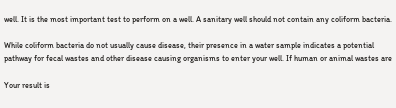well. It is the most important test to perform on a well. A sanitary well should not contain any coliform bacteria.

While coliform bacteria do not usually cause disease, their presence in a water sample indicates a potential pathway for fecal wastes and other disease causing organisms to enter your well. If human or animal wastes are

Your result is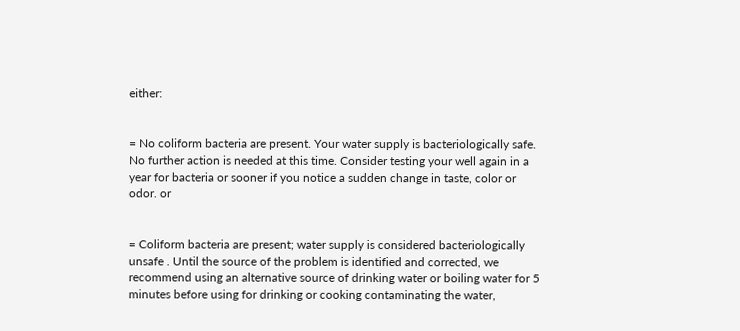either:


= No coliform bacteria are present. Your water supply is bacteriologically safe. No further action is needed at this time. Consider testing your well again in a year for bacteria or sooner if you notice a sudden change in taste, color or odor. or


= Coliform bacteria are present; water supply is considered bacteriologically unsafe . Until the source of the problem is identified and corrected, we recommend using an alternative source of drinking water or boiling water for 5 minutes before using for drinking or cooking contaminating the water,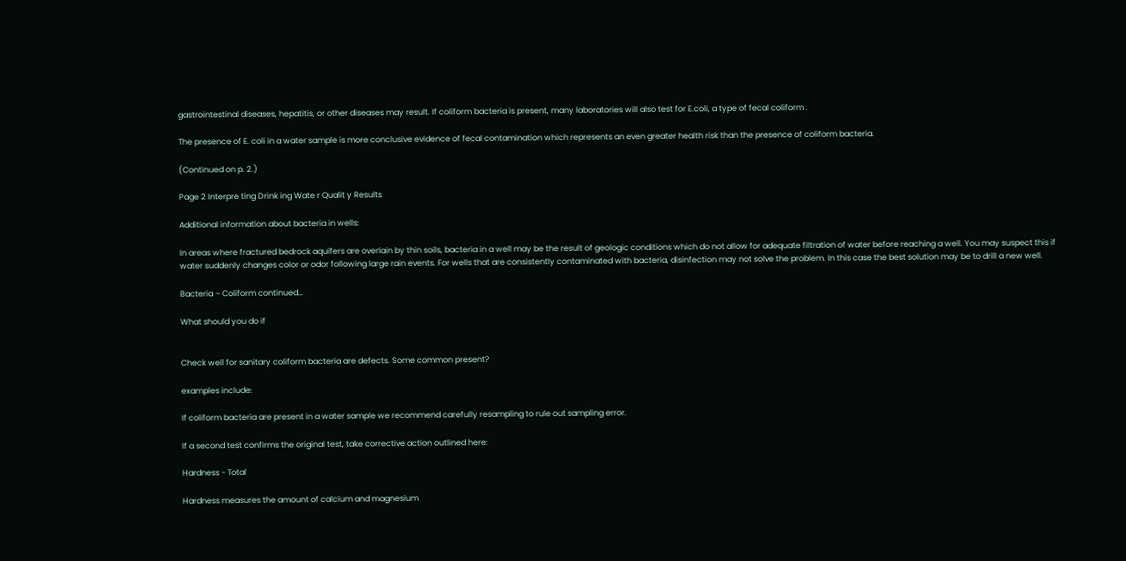gastrointestinal diseases, hepatitis, or other diseases may result. If coliform bacteria is present, many laboratories will also test for E.coli, a type of fecal coliform .

The presence of E. coli in a water sample is more conclusive evidence of fecal contamination which represents an even greater health risk than the presence of coliform bacteria.

(Continued on p. 2.)

Page 2 Interpre ting Drink ing Wate r Qualit y Results

Additional information about bacteria in wells:

In areas where fractured bedrock aquifers are overlain by thin soils, bacteria in a well may be the result of geologic conditions which do not allow for adequate filtration of water before reaching a well. You may suspect this if water suddenly changes color or odor following large rain events. For wells that are consistently contaminated with bacteria, disinfection may not solve the problem. In this case the best solution may be to drill a new well.

Bacteria – Coliform continued…

What should you do if


Check well for sanitary coliform bacteria are defects. Some common present?

examples include:

If coliform bacteria are present in a water sample we recommend carefully resampling to rule out sampling error.

If a second test confirms the original test, take corrective action outlined here:

Hardness - Total

Hardness measures the amount of calcium and magnesium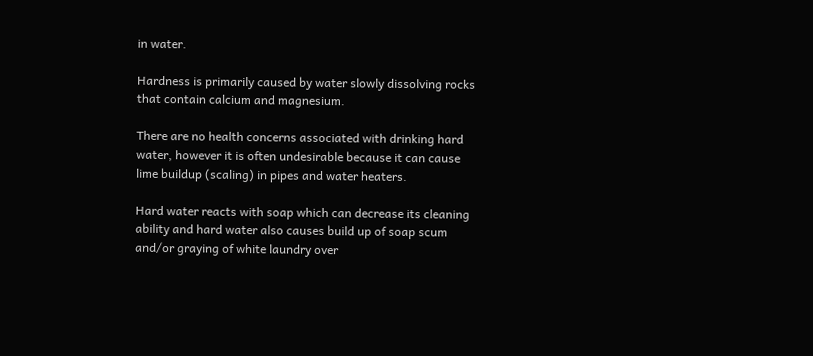in water.

Hardness is primarily caused by water slowly dissolving rocks that contain calcium and magnesium.

There are no health concerns associated with drinking hard water, however it is often undesirable because it can cause lime buildup (scaling) in pipes and water heaters.

Hard water reacts with soap which can decrease its cleaning ability and hard water also causes build up of soap scum and/or graying of white laundry over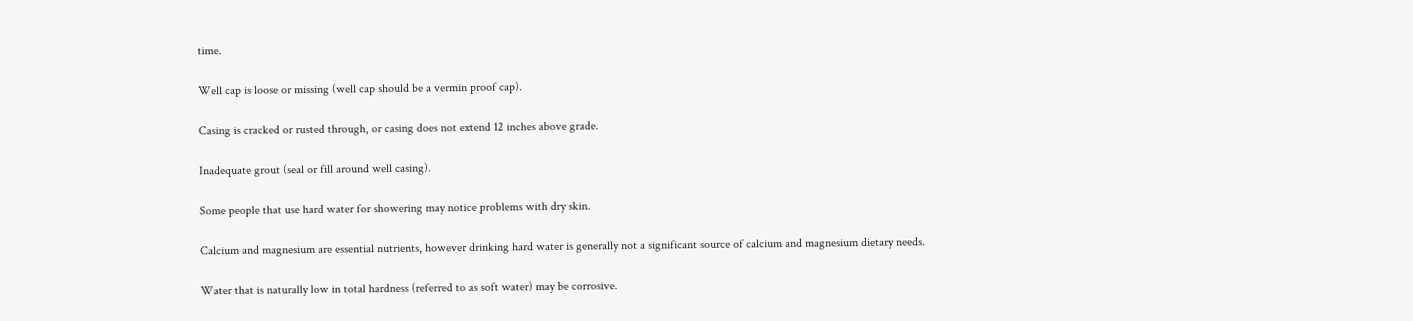time.

Well cap is loose or missing (well cap should be a vermin proof cap).

Casing is cracked or rusted through, or casing does not extend 12 inches above grade.

Inadequate grout (seal or fill around well casing).

Some people that use hard water for showering may notice problems with dry skin.

Calcium and magnesium are essential nutrients, however drinking hard water is generally not a significant source of calcium and magnesium dietary needs.

Water that is naturally low in total hardness (referred to as soft water) may be corrosive.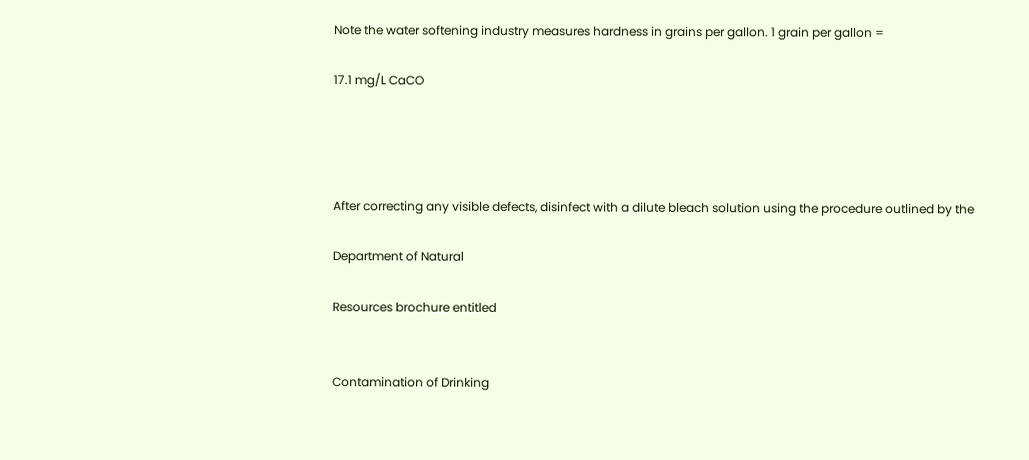Note the water softening industry measures hardness in grains per gallon. 1 grain per gallon =

17.1 mg/L CaCO




After correcting any visible defects, disinfect with a dilute bleach solution using the procedure outlined by the

Department of Natural

Resources brochure entitled


Contamination of Drinking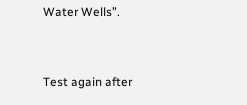Water Wells”.


Test again after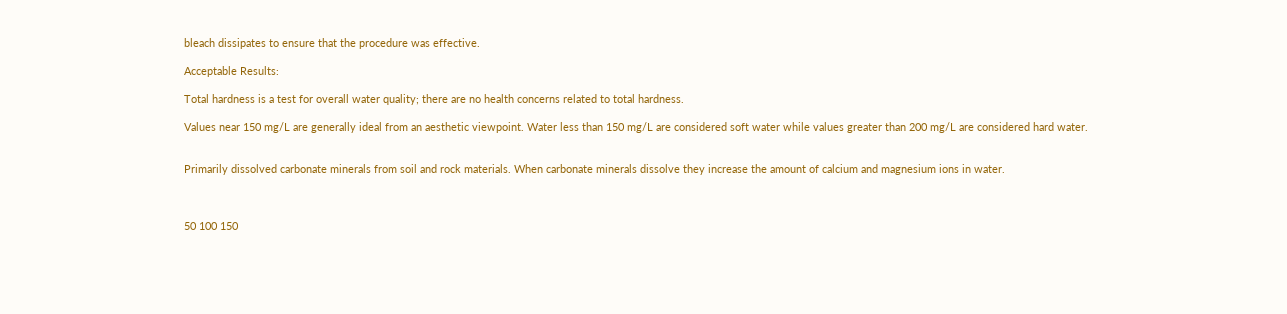bleach dissipates to ensure that the procedure was effective.

Acceptable Results:

Total hardness is a test for overall water quality; there are no health concerns related to total hardness.

Values near 150 mg/L are generally ideal from an aesthetic viewpoint. Water less than 150 mg/L are considered soft water while values greater than 200 mg/L are considered hard water.


Primarily dissolved carbonate minerals from soil and rock materials. When carbonate minerals dissolve they increase the amount of calcium and magnesium ions in water.



50 100 150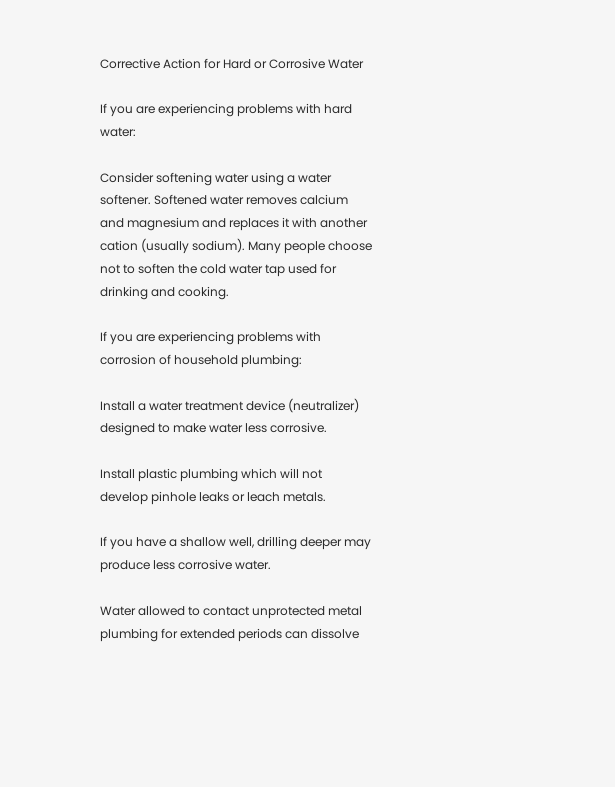Corrective Action for Hard or Corrosive Water

If you are experiencing problems with hard water:

Consider softening water using a water softener. Softened water removes calcium and magnesium and replaces it with another cation (usually sodium). Many people choose not to soften the cold water tap used for drinking and cooking.

If you are experiencing problems with corrosion of household plumbing:

Install a water treatment device (neutralizer) designed to make water less corrosive.

Install plastic plumbing which will not develop pinhole leaks or leach metals.

If you have a shallow well, drilling deeper may produce less corrosive water.

Water allowed to contact unprotected metal plumbing for extended periods can dissolve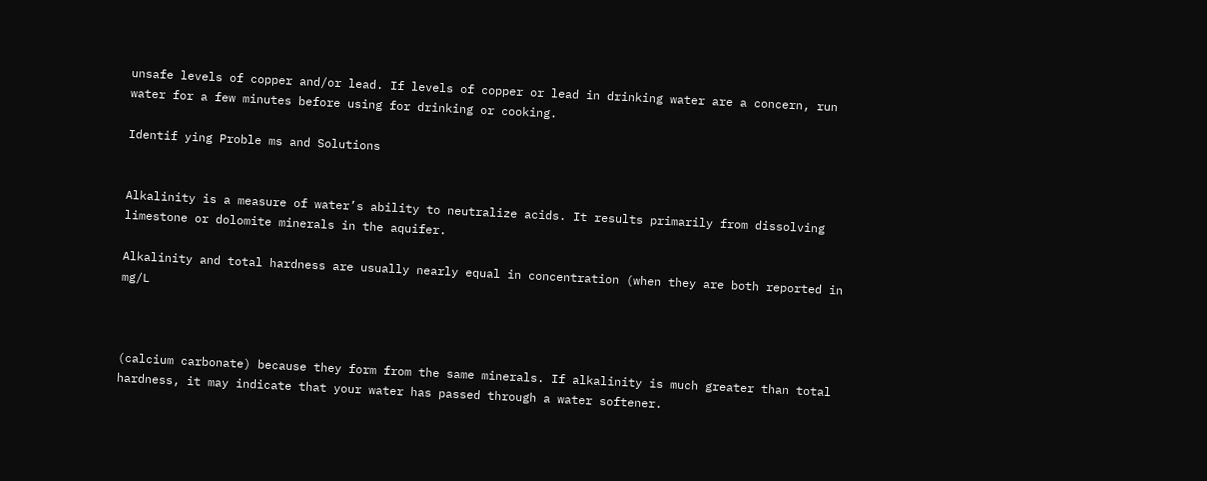unsafe levels of copper and/or lead. If levels of copper or lead in drinking water are a concern, run water for a few minutes before using for drinking or cooking.

Identif ying Proble ms and Solutions


Alkalinity is a measure of water’s ability to neutralize acids. It results primarily from dissolving limestone or dolomite minerals in the aquifer.

Alkalinity and total hardness are usually nearly equal in concentration (when they are both reported in mg/L



(calcium carbonate) because they form from the same minerals. If alkalinity is much greater than total hardness, it may indicate that your water has passed through a water softener.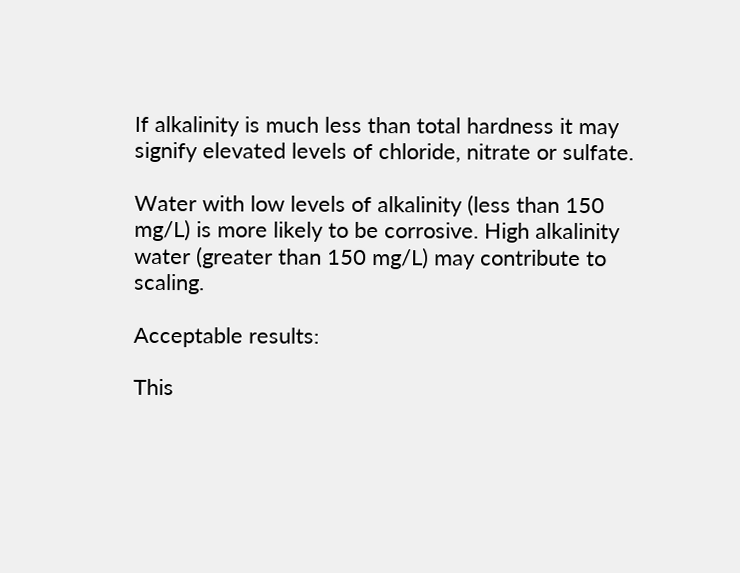If alkalinity is much less than total hardness it may signify elevated levels of chloride, nitrate or sulfate.

Water with low levels of alkalinity (less than 150 mg/L) is more likely to be corrosive. High alkalinity water (greater than 150 mg/L) may contribute to scaling.

Acceptable results:

This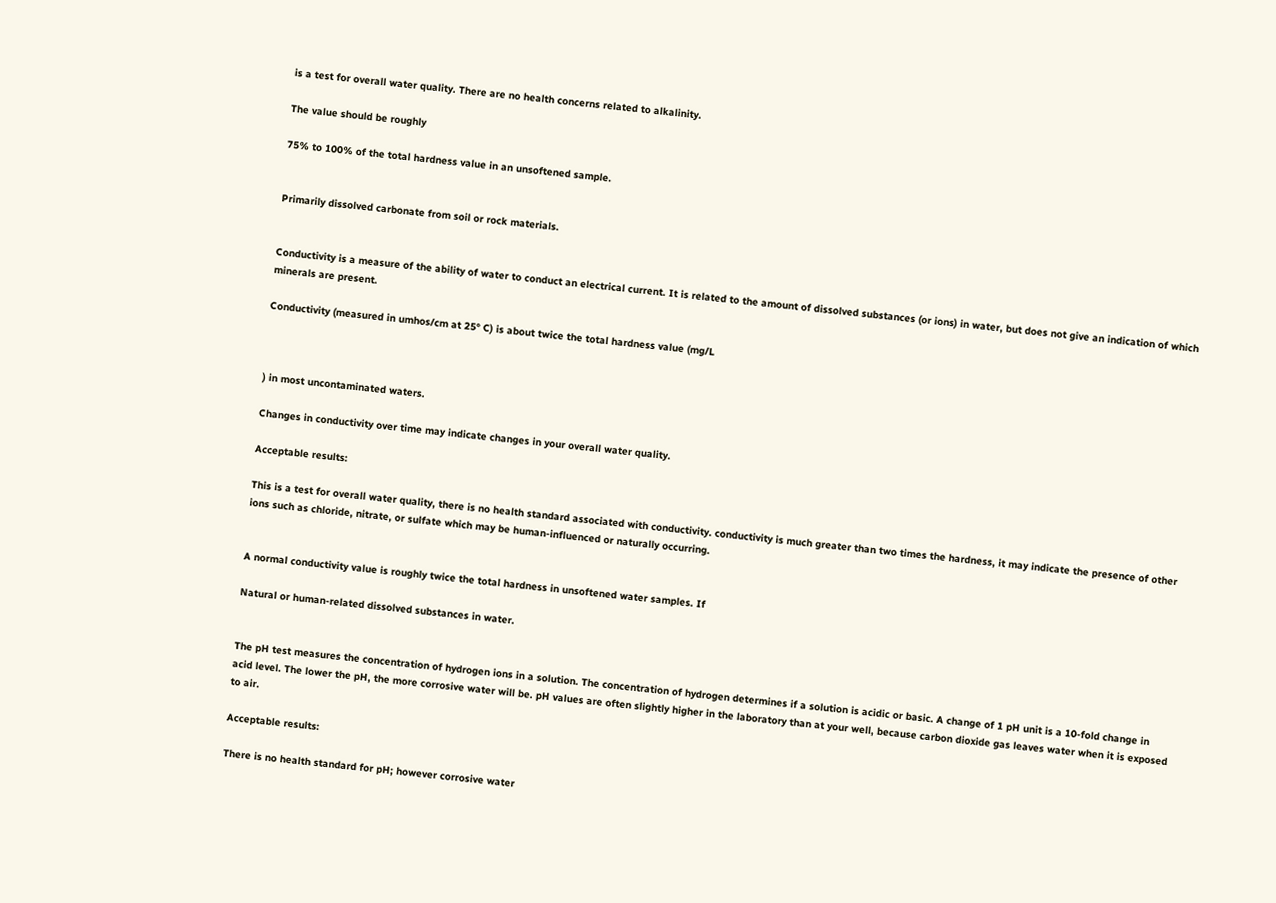is a test for overall water quality. There are no health concerns related to alkalinity.

The value should be roughly

75% to 100% of the total hardness value in an unsoftened sample.


Primarily dissolved carbonate from soil or rock materials.


Conductivity is a measure of the ability of water to conduct an electrical current. It is related to the amount of dissolved substances (or ions) in water, but does not give an indication of which minerals are present.

Conductivity (measured in umhos/cm at 25° C) is about twice the total hardness value (mg/L



) in most uncontaminated waters.

Changes in conductivity over time may indicate changes in your overall water quality.

Acceptable results:

This is a test for overall water quality, there is no health standard associated with conductivity. conductivity is much greater than two times the hardness, it may indicate the presence of other ions such as chloride, nitrate, or sulfate which may be human-influenced or naturally occurring.


A normal conductivity value is roughly twice the total hardness in unsoftened water samples. If

Natural or human-related dissolved substances in water.


The pH test measures the concentration of hydrogen ions in a solution. The concentration of hydrogen determines if a solution is acidic or basic. A change of 1 pH unit is a 10-fold change in acid level. The lower the pH, the more corrosive water will be. pH values are often slightly higher in the laboratory than at your well, because carbon dioxide gas leaves water when it is exposed to air.

Acceptable results:

There is no health standard for pH; however corrosive water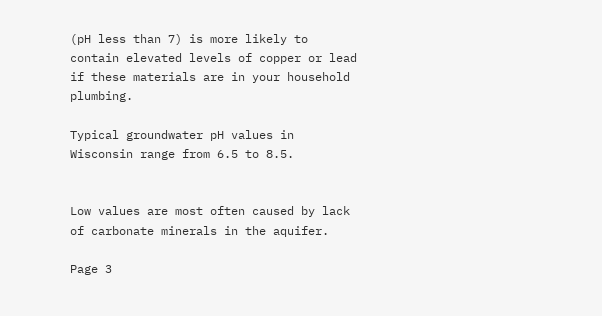(pH less than 7) is more likely to contain elevated levels of copper or lead if these materials are in your household plumbing.

Typical groundwater pH values in Wisconsin range from 6.5 to 8.5.


Low values are most often caused by lack of carbonate minerals in the aquifer.

Page 3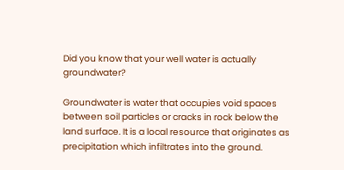Did you know that your well water is actually groundwater?

Groundwater is water that occupies void spaces between soil particles or cracks in rock below the land surface. It is a local resource that originates as precipitation which infiltrates into the ground.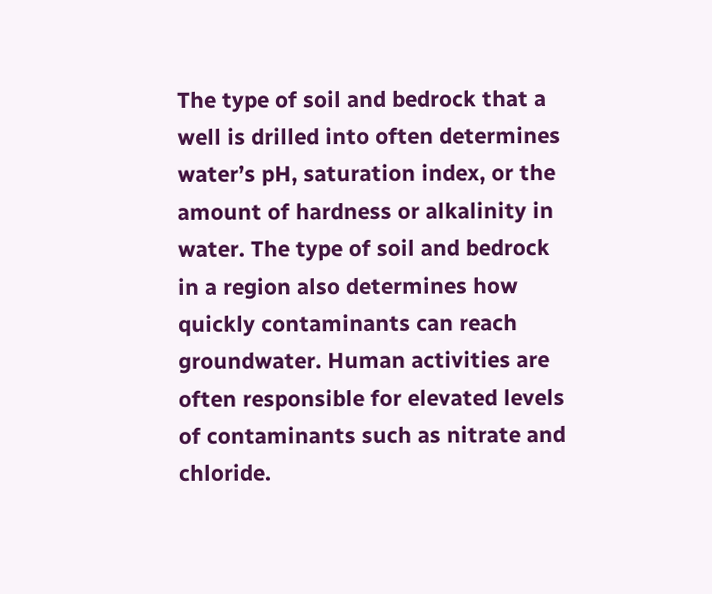The type of soil and bedrock that a well is drilled into often determines water’s pH, saturation index, or the amount of hardness or alkalinity in water. The type of soil and bedrock in a region also determines how quickly contaminants can reach groundwater. Human activities are often responsible for elevated levels of contaminants such as nitrate and chloride.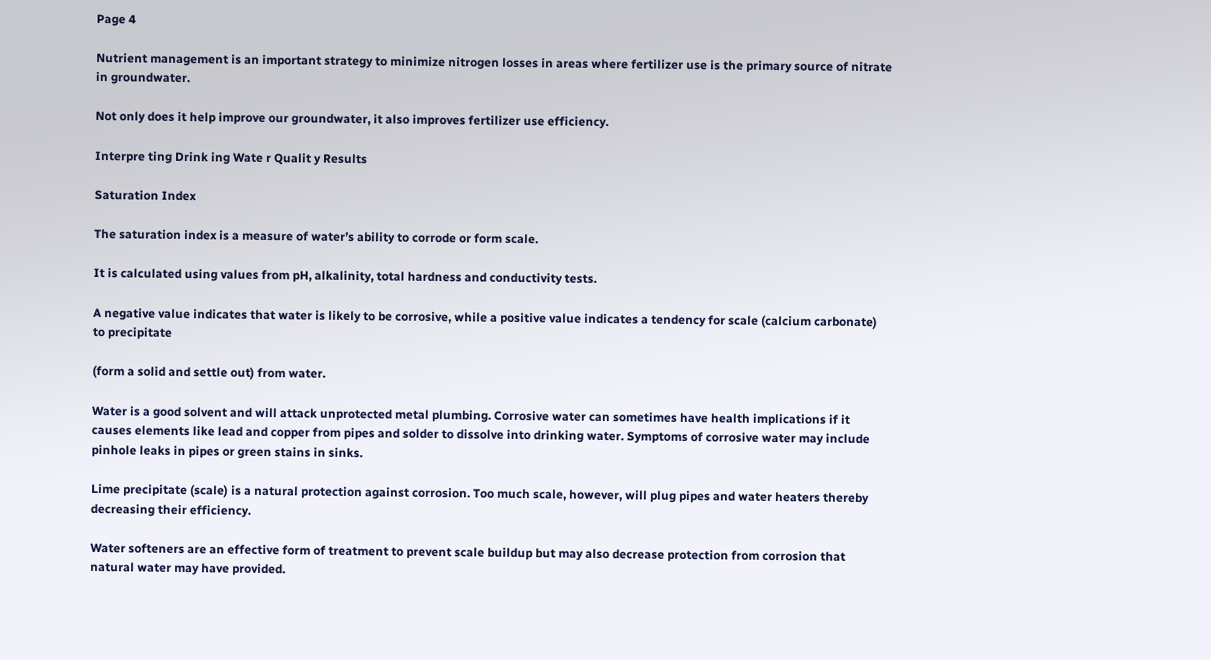Page 4

Nutrient management is an important strategy to minimize nitrogen losses in areas where fertilizer use is the primary source of nitrate in groundwater.

Not only does it help improve our groundwater, it also improves fertilizer use efficiency.

Interpre ting Drink ing Wate r Qualit y Results

Saturation Index

The saturation index is a measure of water’s ability to corrode or form scale.

It is calculated using values from pH, alkalinity, total hardness and conductivity tests.

A negative value indicates that water is likely to be corrosive, while a positive value indicates a tendency for scale (calcium carbonate) to precipitate

(form a solid and settle out) from water.

Water is a good solvent and will attack unprotected metal plumbing. Corrosive water can sometimes have health implications if it causes elements like lead and copper from pipes and solder to dissolve into drinking water. Symptoms of corrosive water may include pinhole leaks in pipes or green stains in sinks.

Lime precipitate (scale) is a natural protection against corrosion. Too much scale, however, will plug pipes and water heaters thereby decreasing their efficiency.

Water softeners are an effective form of treatment to prevent scale buildup but may also decrease protection from corrosion that natural water may have provided.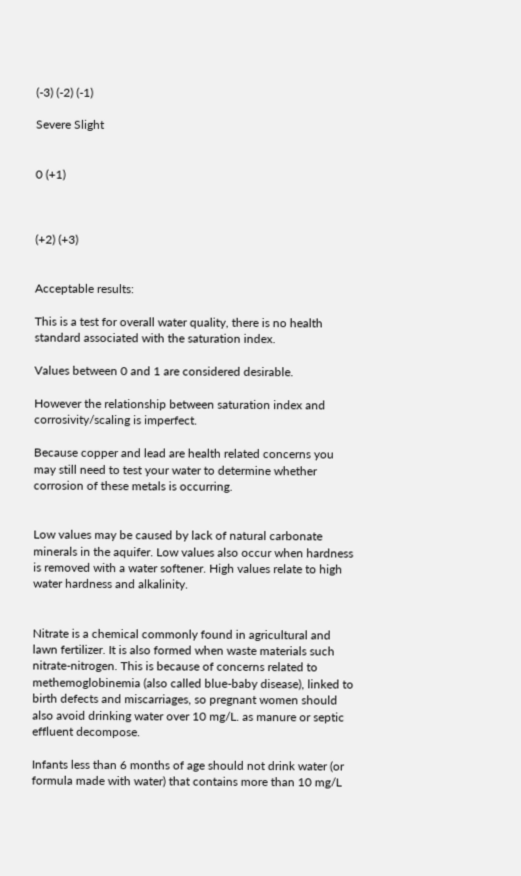(-3) (-2) (-1)

Severe Slight


0 (+1)



(+2) (+3)


Acceptable results:

This is a test for overall water quality, there is no health standard associated with the saturation index.

Values between 0 and 1 are considered desirable.

However the relationship between saturation index and corrosivity/scaling is imperfect.

Because copper and lead are health related concerns you may still need to test your water to determine whether corrosion of these metals is occurring.


Low values may be caused by lack of natural carbonate minerals in the aquifer. Low values also occur when hardness is removed with a water softener. High values relate to high water hardness and alkalinity.


Nitrate is a chemical commonly found in agricultural and lawn fertilizer. It is also formed when waste materials such nitrate-nitrogen. This is because of concerns related to methemoglobinemia (also called blue-baby disease), linked to birth defects and miscarriages, so pregnant women should also avoid drinking water over 10 mg/L. as manure or septic effluent decompose.

Infants less than 6 months of age should not drink water (or formula made with water) that contains more than 10 mg/L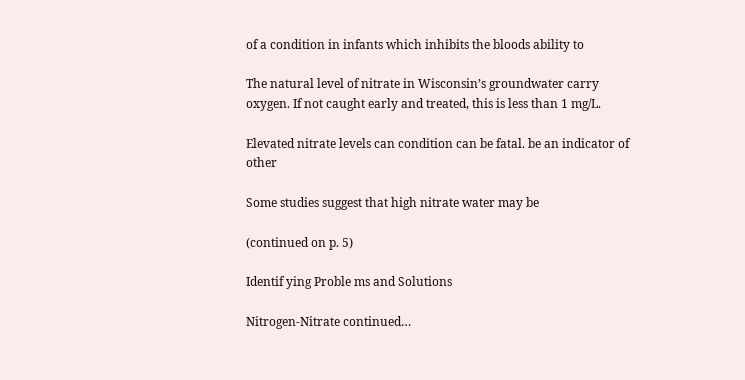of a condition in infants which inhibits the bloods ability to

The natural level of nitrate in Wisconsin’s groundwater carry oxygen. If not caught early and treated, this is less than 1 mg/L.

Elevated nitrate levels can condition can be fatal. be an indicator of other

Some studies suggest that high nitrate water may be

(continued on p. 5)

Identif ying Proble ms and Solutions

Nitrogen-Nitrate continued…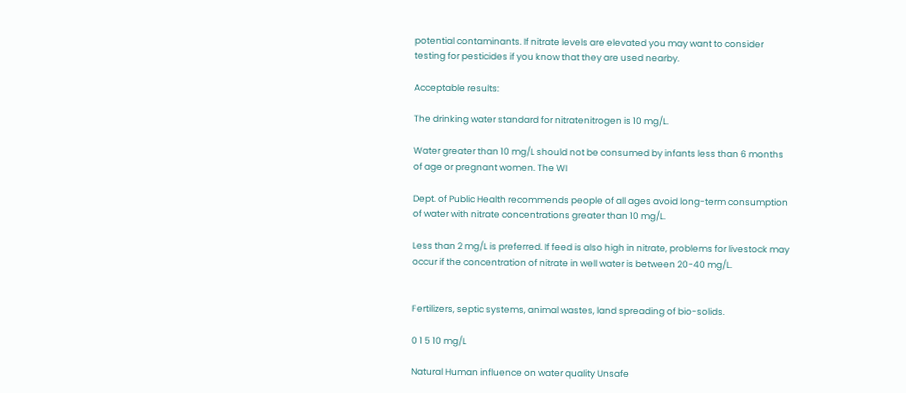potential contaminants. If nitrate levels are elevated you may want to consider testing for pesticides if you know that they are used nearby.

Acceptable results:

The drinking water standard for nitratenitrogen is 10 mg/L.

Water greater than 10 mg/L should not be consumed by infants less than 6 months of age or pregnant women. The WI

Dept. of Public Health recommends people of all ages avoid long-term consumption of water with nitrate concentrations greater than 10 mg/L.

Less than 2 mg/L is preferred. If feed is also high in nitrate, problems for livestock may occur if the concentration of nitrate in well water is between 20-40 mg/L.


Fertilizers, septic systems, animal wastes, land spreading of bio-solids.

0 1 5 10 mg/L

Natural Human influence on water quality Unsafe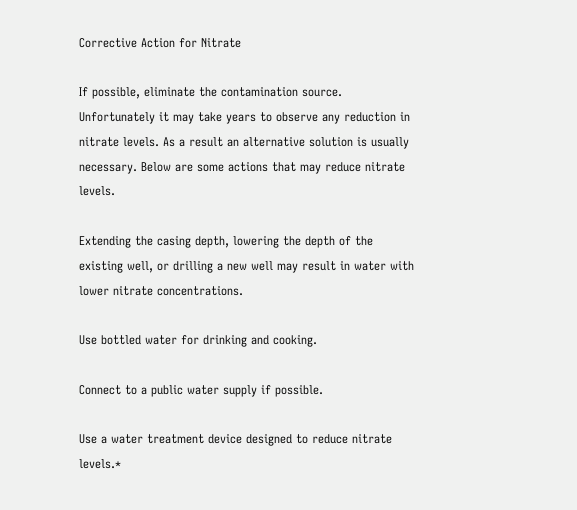Corrective Action for Nitrate

If possible, eliminate the contamination source. Unfortunately it may take years to observe any reduction in nitrate levels. As a result an alternative solution is usually necessary. Below are some actions that may reduce nitrate levels.

Extending the casing depth, lowering the depth of the existing well, or drilling a new well may result in water with lower nitrate concentrations.

Use bottled water for drinking and cooking.

Connect to a public water supply if possible.

Use a water treatment device designed to reduce nitrate levels.*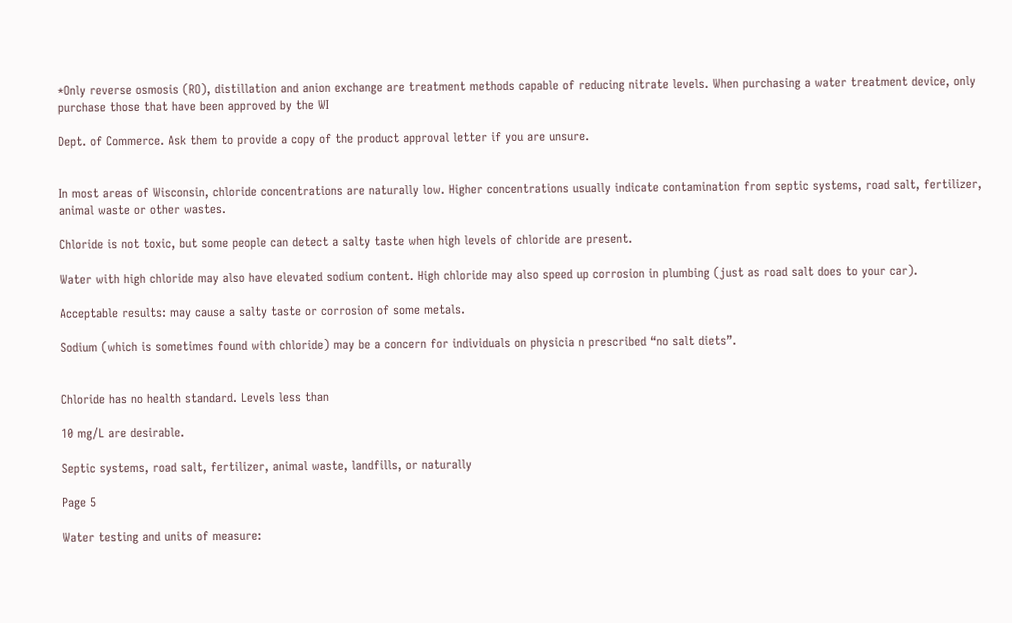*Only reverse osmosis (RO), distillation and anion exchange are treatment methods capable of reducing nitrate levels. When purchasing a water treatment device, only purchase those that have been approved by the WI

Dept. of Commerce. Ask them to provide a copy of the product approval letter if you are unsure.


In most areas of Wisconsin, chloride concentrations are naturally low. Higher concentrations usually indicate contamination from septic systems, road salt, fertilizer, animal waste or other wastes.

Chloride is not toxic, but some people can detect a salty taste when high levels of chloride are present.

Water with high chloride may also have elevated sodium content. High chloride may also speed up corrosion in plumbing (just as road salt does to your car).

Acceptable results: may cause a salty taste or corrosion of some metals.

Sodium (which is sometimes found with chloride) may be a concern for individuals on physicia n prescribed “no salt diets”.


Chloride has no health standard. Levels less than

10 mg/L are desirable.

Septic systems, road salt, fertilizer, animal waste, landfills, or naturally

Page 5

Water testing and units of measure: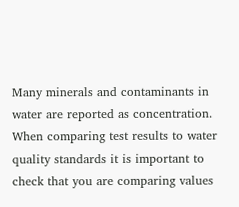Many minerals and contaminants in water are reported as concentration. When comparing test results to water quality standards it is important to check that you are comparing values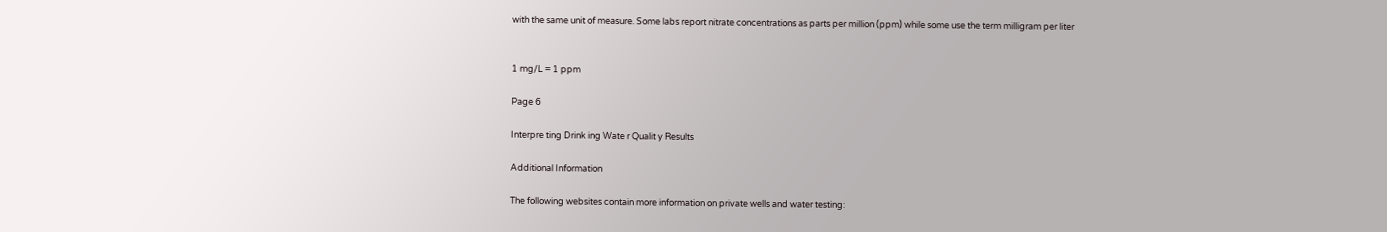with the same unit of measure. Some labs report nitrate concentrations as parts per million (ppm) while some use the term milligram per liter


1 mg/L = 1 ppm

Page 6

Interpre ting Drink ing Wate r Qualit y Results

Additional Information

The following websites contain more information on private wells and water testing: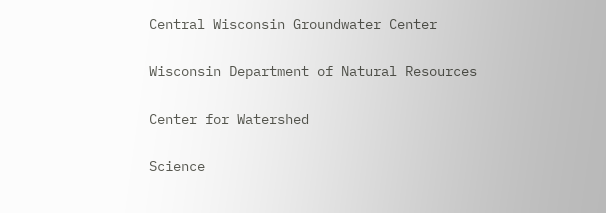Central Wisconsin Groundwater Center

Wisconsin Department of Natural Resources

Center for Watershed

Science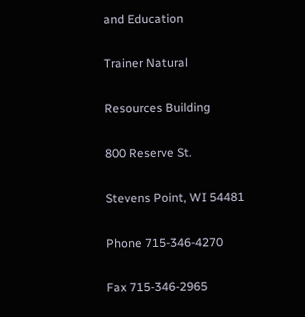and Education

Trainer Natural

Resources Building

800 Reserve St.

Stevens Point, WI 54481

Phone 715-346-4270

Fax 715-346-2965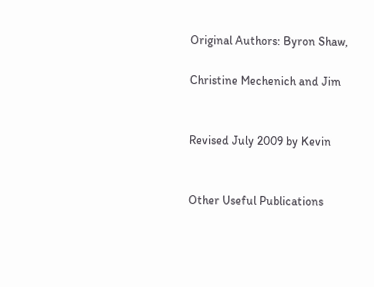Original Authors: Byron Shaw,

Christine Mechenich and Jim


Revised July 2009 by Kevin


Other Useful Publications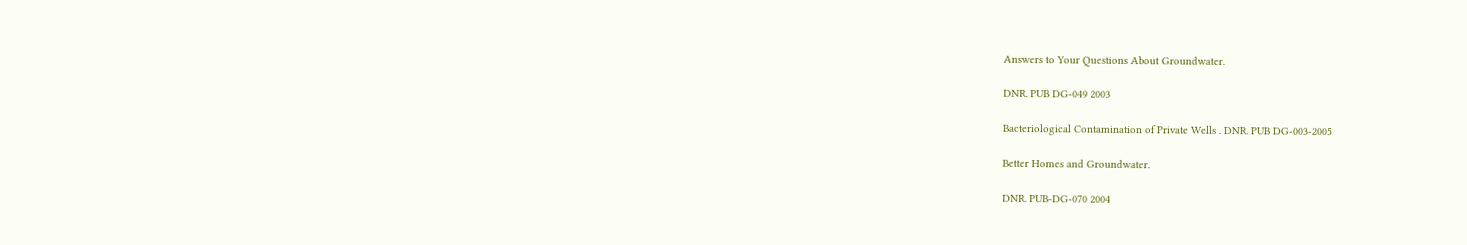Answers to Your Questions About Groundwater.

DNR. PUB DG-049 2003

Bacteriological Contamination of Private Wells . DNR. PUB DG-003-2005

Better Homes and Groundwater.

DNR. PUB-DG-070 2004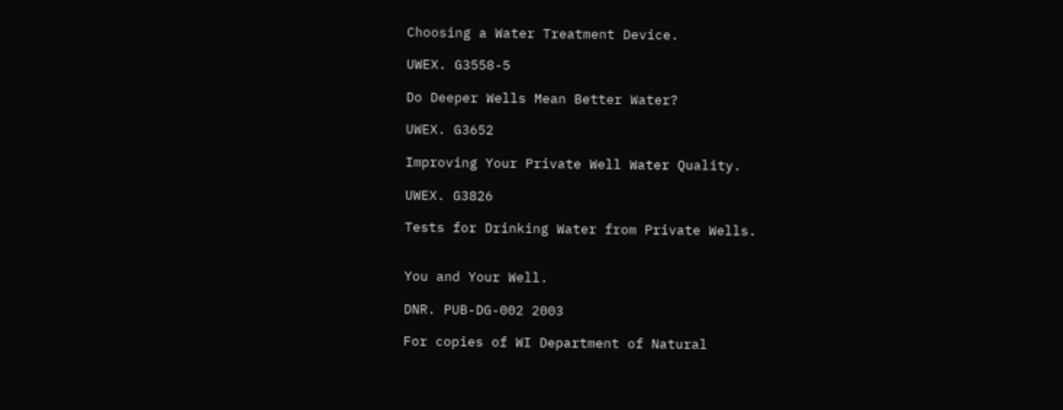Choosing a Water Treatment Device.

UWEX. G3558-5

Do Deeper Wells Mean Better Water?

UWEX. G3652

Improving Your Private Well Water Quality.

UWEX. G3826

Tests for Drinking Water from Private Wells.


You and Your Well.

DNR. PUB-DG-002 2003

For copies of WI Department of Natural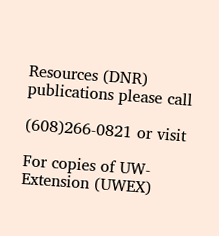Resources (DNR) publications please call

(608)266-0821 or visit

For copies of UW-Extension (UWEX)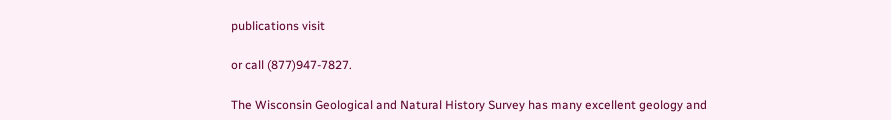publications visit

or call (877)947-7827.

The Wisconsin Geological and Natural History Survey has many excellent geology and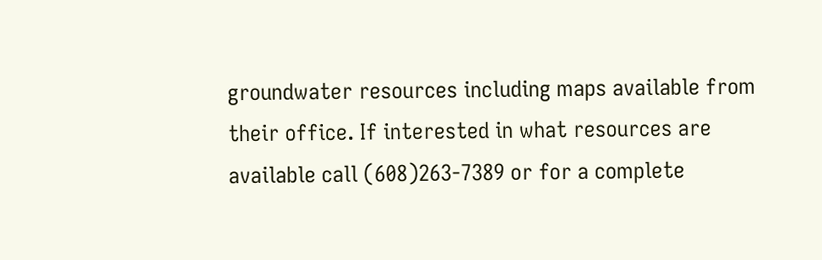groundwater resources including maps available from their office. If interested in what resources are available call (608)263-7389 or for a complete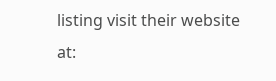listing visit their website at: